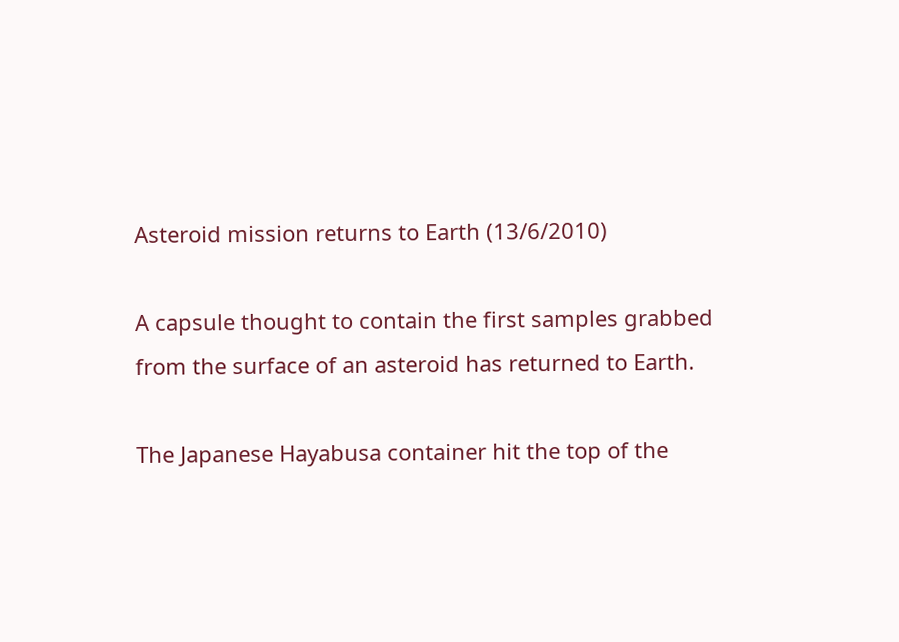Asteroid mission returns to Earth (13/6/2010)

A capsule thought to contain the first samples grabbed from the surface of an asteroid has returned to Earth.

The Japanese Hayabusa container hit the top of the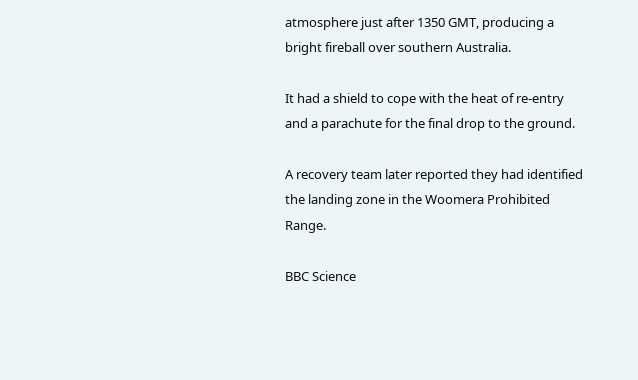atmosphere just after 1350 GMT, producing a bright fireball over southern Australia.

It had a shield to cope with the heat of re-entry and a parachute for the final drop to the ground.

A recovery team later reported they had identified the landing zone in the Woomera Prohibited Range.

BBC Science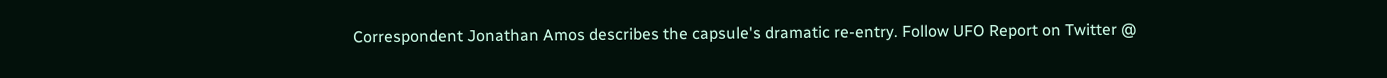Correspondent Jonathan Amos describes the capsule's dramatic re-entry. Follow UFO Report on Twitter @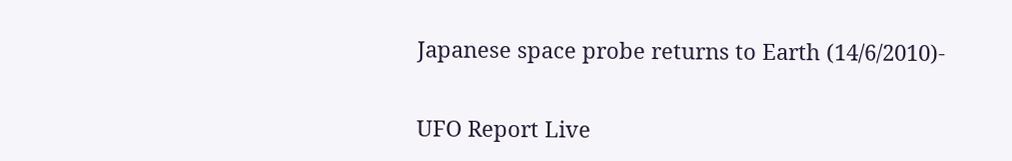Japanese space probe returns to Earth (14/6/2010)-

UFO Report Live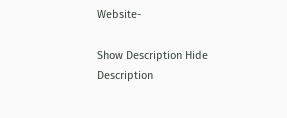Website-

Show Description Hide Description